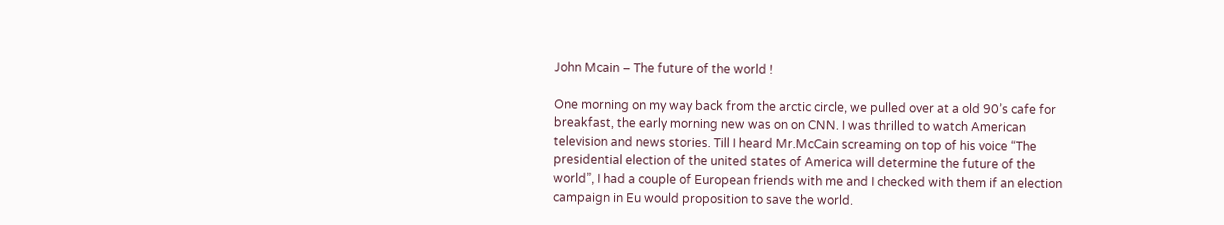John Mcain – The future of the world !

One morning on my way back from the arctic circle, we pulled over at a old 90’s cafe for breakfast, the early morning new was on on CNN. I was thrilled to watch American television and news stories. Till I heard Mr.McCain screaming on top of his voice “The presidential election of the united states of America will determine the future of the world”, I had a couple of European friends with me and I checked with them if an election campaign in Eu would proposition to save the world.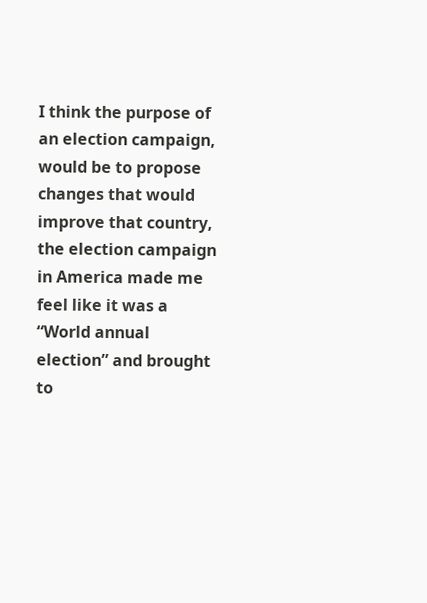I think the purpose of an election campaign, would be to propose changes that would improve that country, the election campaign in America made me feel like it was a “World annual election” and brought to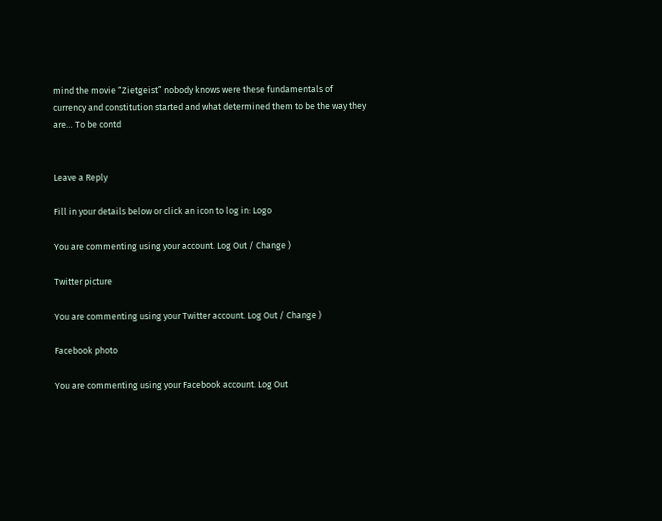mind the movie “Zietgeist” nobody knows were these fundamentals of currency and constitution started and what determined them to be the way they are… To be contd


Leave a Reply

Fill in your details below or click an icon to log in: Logo

You are commenting using your account. Log Out / Change )

Twitter picture

You are commenting using your Twitter account. Log Out / Change )

Facebook photo

You are commenting using your Facebook account. Log Out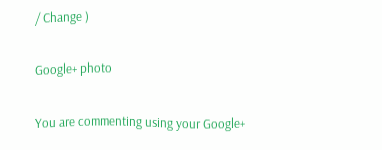/ Change )

Google+ photo

You are commenting using your Google+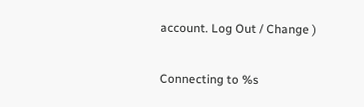account. Log Out / Change )

Connecting to %s